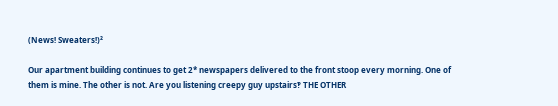(News! Sweaters!)²

Our apartment building continues to get 2* newspapers delivered to the front stoop every morning. One of them is mine. The other is not. Are you listening creepy guy upstairs‽ THE OTHER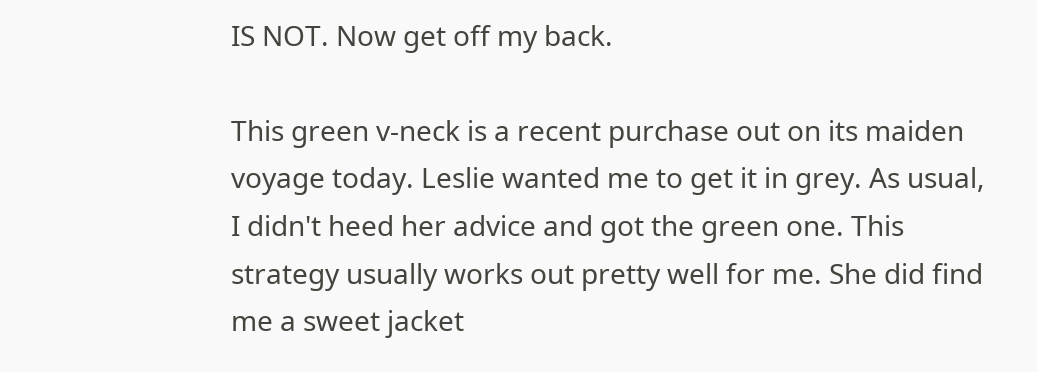IS NOT. Now get off my back.

This green v-neck is a recent purchase out on its maiden voyage today. Leslie wanted me to get it in grey. As usual, I didn't heed her advice and got the green one. This strategy usually works out pretty well for me. She did find me a sweet jacket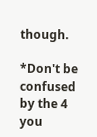though.

*Don't be confused by the 4 you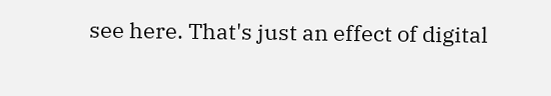see here. That's just an effect of digital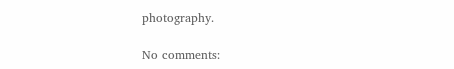photography.

No comments: